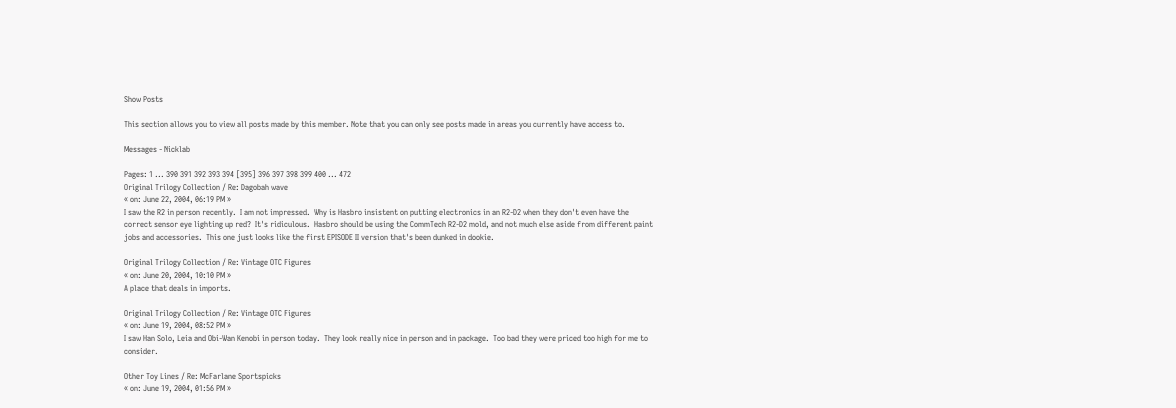Show Posts

This section allows you to view all posts made by this member. Note that you can only see posts made in areas you currently have access to.

Messages - Nicklab

Pages: 1 ... 390 391 392 393 394 [395] 396 397 398 399 400 ... 472
Original Trilogy Collection / Re: Dagobah wave
« on: June 22, 2004, 06:19 PM »
I saw the R2 in person recently.  I am not impressed.  Why is Hasbro insistent on putting electronics in an R2-D2 when they don't even have the correct sensor eye lighting up red?  It's ridiculous.  Hasbro should be using the CommTech R2-D2 mold, and not much else aside from different paint jobs and accessories.  This one just looks like the first EPISODE II version that's been dunked in dookie.

Original Trilogy Collection / Re: Vintage OTC Figures
« on: June 20, 2004, 10:10 PM »
A place that deals in imports.

Original Trilogy Collection / Re: Vintage OTC Figures
« on: June 19, 2004, 08:52 PM »
I saw Han Solo, Leia and Obi-Wan Kenobi in person today.  They look really nice in person and in package.  Too bad they were priced too high for me to consider.

Other Toy Lines / Re: McFarlane Sportspicks
« on: June 19, 2004, 01:56 PM »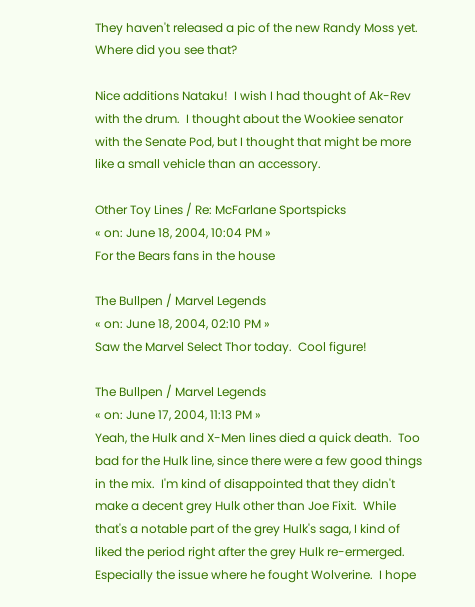They haven't released a pic of the new Randy Moss yet.  Where did you see that?

Nice additions Nataku!  I wish I had thought of Ak-Rev with the drum.  I thought about the Wookiee senator with the Senate Pod, but I thought that might be more like a small vehicle than an accessory.

Other Toy Lines / Re: McFarlane Sportspicks
« on: June 18, 2004, 10:04 PM »
For the Bears fans in the house

The Bullpen / Marvel Legends
« on: June 18, 2004, 02:10 PM »
Saw the Marvel Select Thor today.  Cool figure!

The Bullpen / Marvel Legends
« on: June 17, 2004, 11:13 PM »
Yeah, the Hulk and X-Men lines died a quick death.  Too bad for the Hulk line, since there were a few good things in the mix.  I'm kind of disappointed that they didn't make a decent grey Hulk other than Joe Fixit.  While that's a notable part of the grey Hulk's saga, I kind of liked the period right after the grey Hulk re-ermerged.  Especially the issue where he fought Wolverine.  I hope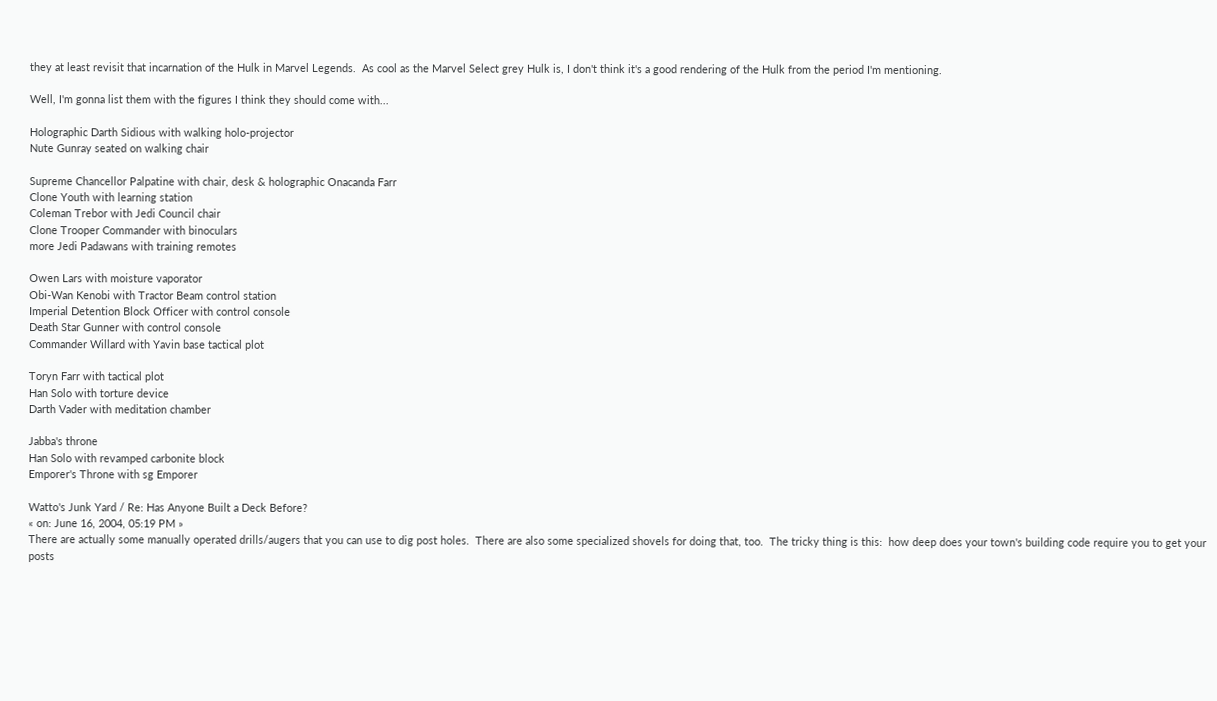they at least revisit that incarnation of the Hulk in Marvel Legends.  As cool as the Marvel Select grey Hulk is, I don't think it's a good rendering of the Hulk from the period I'm mentioning.

Well, I'm gonna list them with the figures I think they should come with...

Holographic Darth Sidious with walking holo-projector
Nute Gunray seated on walking chair

Supreme Chancellor Palpatine with chair, desk & holographic Onacanda Farr
Clone Youth with learning station
Coleman Trebor with Jedi Council chair
Clone Trooper Commander with binoculars
more Jedi Padawans with training remotes

Owen Lars with moisture vaporator
Obi-Wan Kenobi with Tractor Beam control station
Imperial Detention Block Officer with control console
Death Star Gunner with control console
Commander Willard with Yavin base tactical plot

Toryn Farr with tactical plot
Han Solo with torture device
Darth Vader with meditation chamber

Jabba's throne
Han Solo with revamped carbonite block
Emporer's Throne with sg Emporer

Watto's Junk Yard / Re: Has Anyone Built a Deck Before?
« on: June 16, 2004, 05:19 PM »
There are actually some manually operated drills/augers that you can use to dig post holes.  There are also some specialized shovels for doing that, too.  The tricky thing is this:  how deep does your town's building code require you to get your posts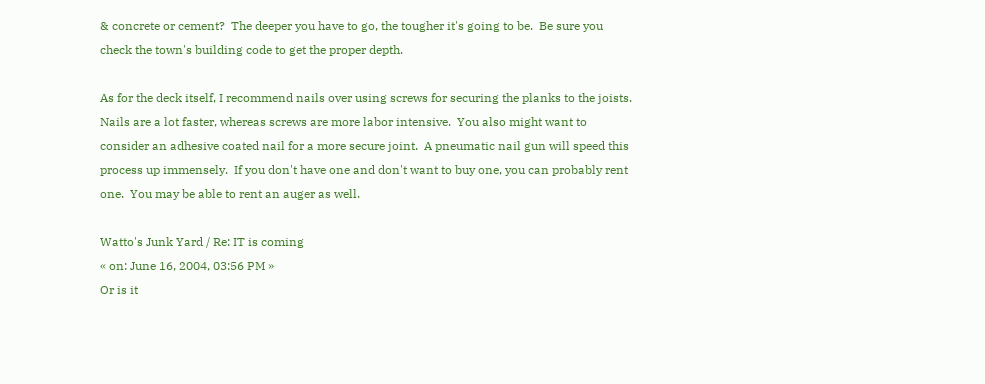& concrete or cement?  The deeper you have to go, the tougher it's going to be.  Be sure you check the town's building code to get the proper depth.

As for the deck itself, I recommend nails over using screws for securing the planks to the joists.  Nails are a lot faster, whereas screws are more labor intensive.  You also might want to consider an adhesive coated nail for a more secure joint.  A pneumatic nail gun will speed this process up immensely.  If you don't have one and don't want to buy one, you can probably rent one.  You may be able to rent an auger as well.

Watto's Junk Yard / Re: IT is coming
« on: June 16, 2004, 03:56 PM »
Or is it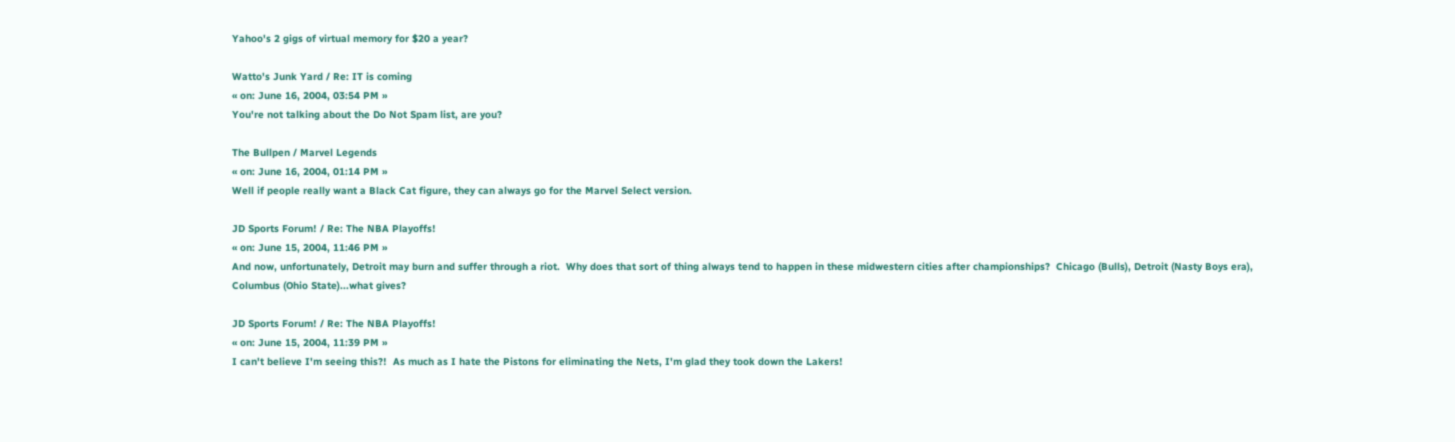Yahoo's 2 gigs of virtual memory for $20 a year?

Watto's Junk Yard / Re: IT is coming
« on: June 16, 2004, 03:54 PM »
You're not talking about the Do Not Spam list, are you?

The Bullpen / Marvel Legends
« on: June 16, 2004, 01:14 PM »
Well if people really want a Black Cat figure, they can always go for the Marvel Select version.

JD Sports Forum! / Re: The NBA Playoffs!
« on: June 15, 2004, 11:46 PM »
And now, unfortunately, Detroit may burn and suffer through a riot.  Why does that sort of thing always tend to happen in these midwestern cities after championships?  Chicago (Bulls), Detroit (Nasty Boys era), Columbus (Ohio State)...what gives?

JD Sports Forum! / Re: The NBA Playoffs!
« on: June 15, 2004, 11:39 PM »
I can't believe I'm seeing this?!  As much as I hate the Pistons for eliminating the Nets, I'm glad they took down the Lakers!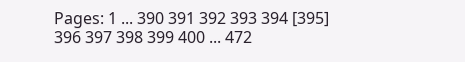Pages: 1 ... 390 391 392 393 394 [395] 396 397 398 399 400 ... 472